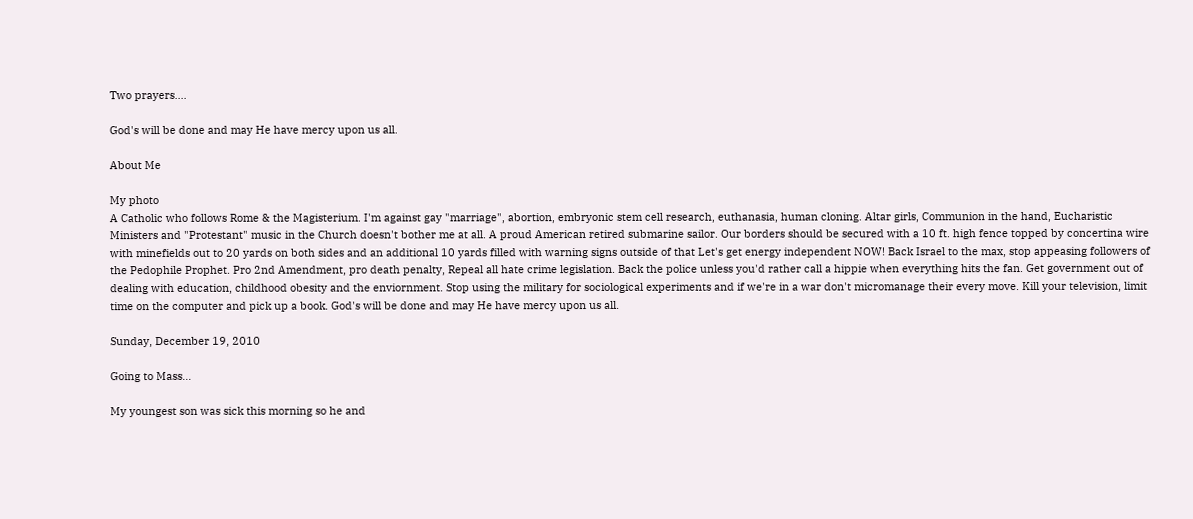Two prayers....

God's will be done and may He have mercy upon us all.

About Me

My photo
A Catholic who follows Rome & the Magisterium. I'm against gay "marriage", abortion, embryonic stem cell research, euthanasia, human cloning. Altar girls, Communion in the hand, Eucharistic Ministers and "Protestant" music in the Church doesn't bother me at all. A proud American retired submarine sailor. Our borders should be secured with a 10 ft. high fence topped by concertina wire with minefields out to 20 yards on both sides and an additional 10 yards filled with warning signs outside of that Let's get energy independent NOW! Back Israel to the max, stop appeasing followers of the Pedophile Prophet. Pro 2nd Amendment, pro death penalty, Repeal all hate crime legislation. Back the police unless you'd rather call a hippie when everything hits the fan. Get government out of dealing with education, childhood obesity and the enviornment. Stop using the military for sociological experiments and if we're in a war don't micromanage their every move. Kill your television, limit time on the computer and pick up a book. God's will be done and may He have mercy upon us all.

Sunday, December 19, 2010

Going to Mass...

My youngest son was sick this morning so he and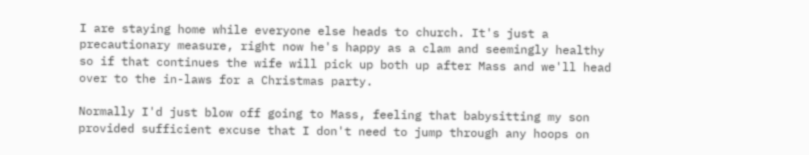I are staying home while everyone else heads to church. It's just a precautionary measure, right now he's happy as a clam and seemingly healthy so if that continues the wife will pick up both up after Mass and we'll head over to the in-laws for a Christmas party.

Normally I'd just blow off going to Mass, feeling that babysitting my son provided sufficient excuse that I don't need to jump through any hoops on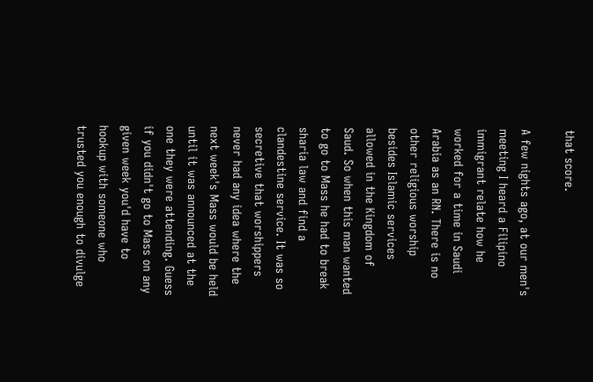that score.

A few nights ago, at our men's meeting I heard a Filipino immigrant relate how he worked for a time in Saudi Arabia as an RN. There is no other religious worship besides Islamic services allowed in the Kingdom of Saud. So when this man wanted to go to Mass he had to break sharia law and find a clandestine service. It was so secretive that worshippers never had any idea where the next week's Mass would be held until it was announced at the one they were attending. Guess if you didn't go to Mass on any given week you'd have to hookup with someone who trusted you enough to divulge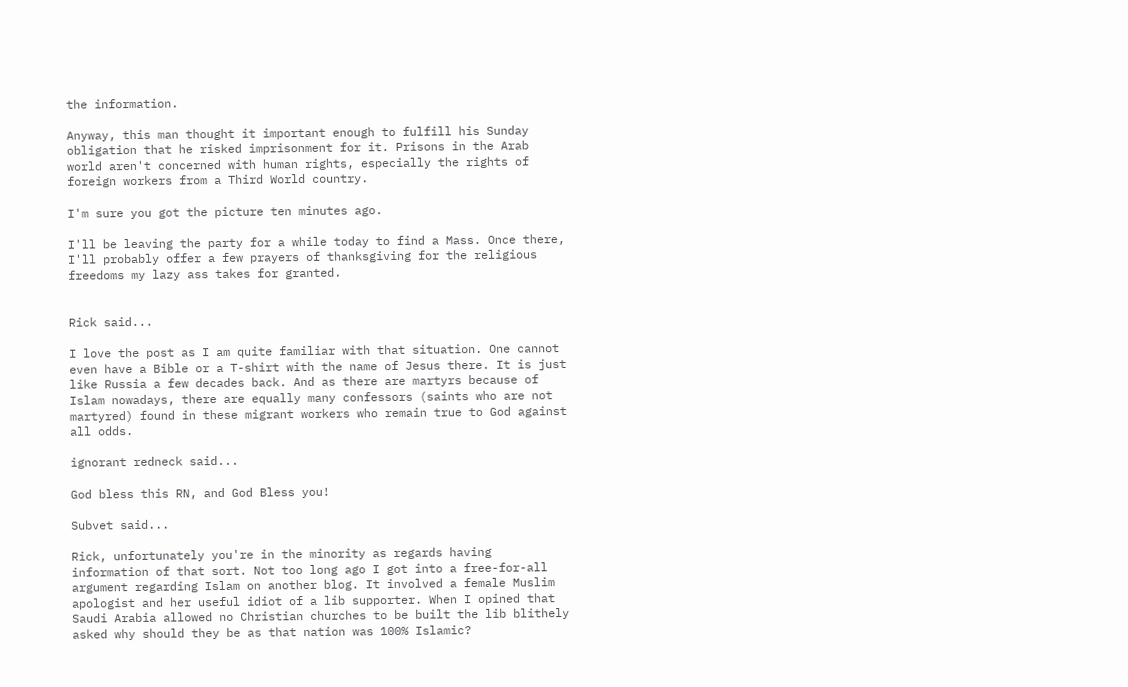the information.

Anyway, this man thought it important enough to fulfill his Sunday obligation that he risked imprisonment for it. Prisons in the Arab world aren't concerned with human rights, especially the rights of foreign workers from a Third World country.

I'm sure you got the picture ten minutes ago.

I'll be leaving the party for a while today to find a Mass. Once there, I'll probably offer a few prayers of thanksgiving for the religious freedoms my lazy ass takes for granted.


Rick said...

I love the post as I am quite familiar with that situation. One cannot even have a Bible or a T-shirt with the name of Jesus there. It is just like Russia a few decades back. And as there are martyrs because of Islam nowadays, there are equally many confessors (saints who are not martyred) found in these migrant workers who remain true to God against all odds.

ignorant redneck said...

God bless this RN, and God Bless you!

Subvet said...

Rick, unfortunately you're in the minority as regards having information of that sort. Not too long ago I got into a free-for-all argument regarding Islam on another blog. It involved a female Muslim apologist and her useful idiot of a lib supporter. When I opined that Saudi Arabia allowed no Christian churches to be built the lib blithely asked why should they be as that nation was 100% Islamic?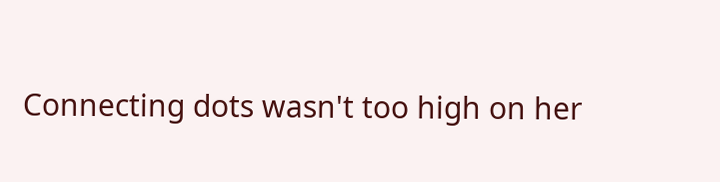Connecting dots wasn't too high on her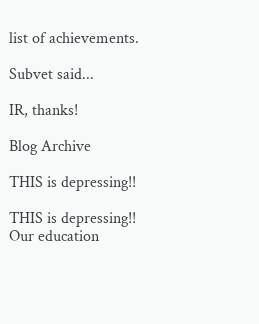list of achievements.

Subvet said...

IR, thanks!

Blog Archive

THIS is depressing!!

THIS is depressing!!
Our education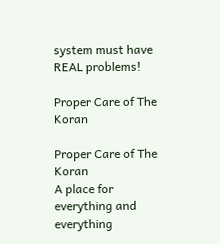system must have REAL problems!

Proper Care of The Koran

Proper Care of The Koran
A place for everything and everything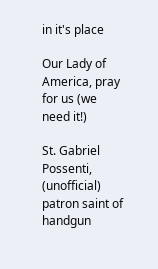in it's place

Our Lady of America, pray for us (we need it!)

St. Gabriel Possenti, (unofficial) patron saint of handgun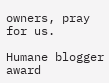owners, pray for us.

Humane blogger award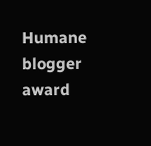Humane blogger award